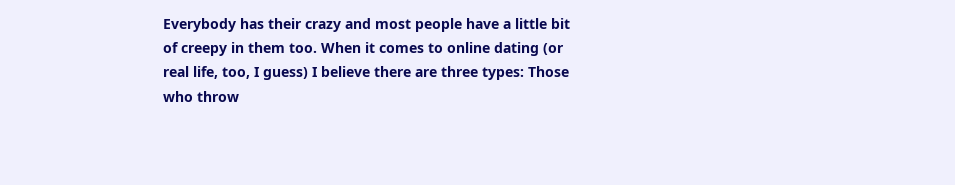Everybody has their crazy and most people have a little bit of creepy in them too. When it comes to online dating (or real life, too, I guess) I believe there are three types: Those who throw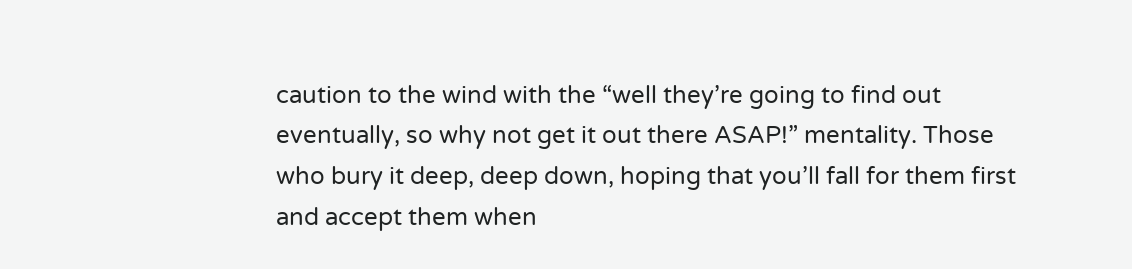caution to the wind with the “well they’re going to find out eventually, so why not get it out there ASAP!” mentality. Those who bury it deep, deep down, hoping that you’ll fall for them first and accept them when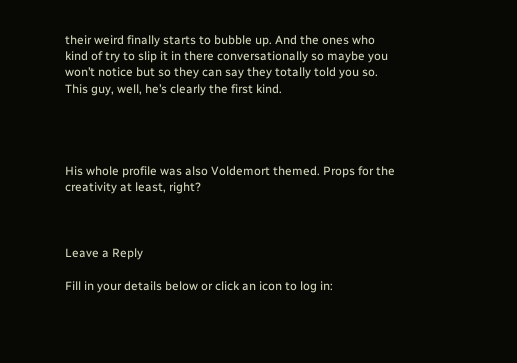their weird finally starts to bubble up. And the ones who kind of try to slip it in there conversationally so maybe you won’t notice but so they can say they totally told you so. This guy, well, he’s clearly the first kind.




His whole profile was also Voldemort themed. Props for the creativity at least, right?



Leave a Reply

Fill in your details below or click an icon to log in: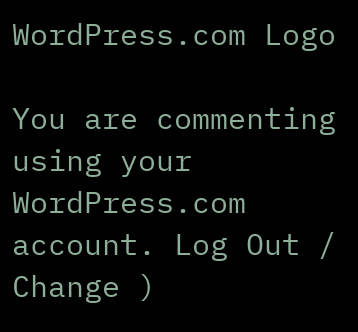WordPress.com Logo

You are commenting using your WordPress.com account. Log Out /  Change )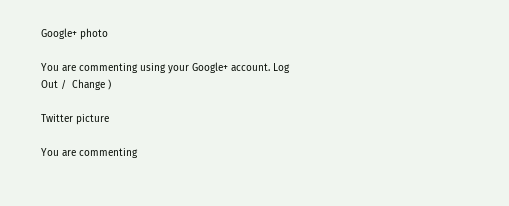Google+ photo

You are commenting using your Google+ account. Log Out /  Change )

Twitter picture

You are commenting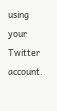using your Twitter account.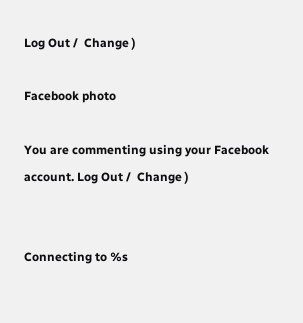Log Out /  Change )

Facebook photo

You are commenting using your Facebook account. Log Out /  Change )


Connecting to %s